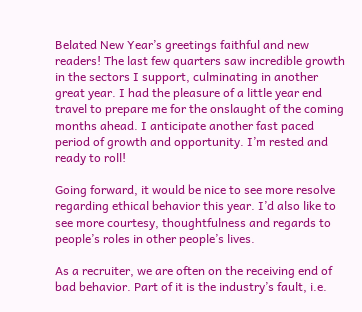Belated New Year’s greetings faithful and new readers! The last few quarters saw incredible growth in the sectors I support, culminating in another great year. I had the pleasure of a little year end travel to prepare me for the onslaught of the coming months ahead. I anticipate another fast paced period of growth and opportunity. I’m rested and ready to roll!

Going forward, it would be nice to see more resolve regarding ethical behavior this year. I’d also like to see more courtesy, thoughtfulness and regards to people’s roles in other people’s lives.

As a recruiter, we are often on the receiving end of bad behavior. Part of it is the industry’s fault, i.e.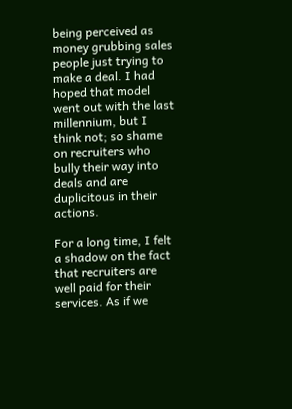being perceived as money grubbing sales people just trying to make a deal. I had hoped that model went out with the last millennium, but I think not; so shame on recruiters who bully their way into deals and are duplicitous in their actions.

For a long time, I felt a shadow on the fact that recruiters are well paid for their services. As if we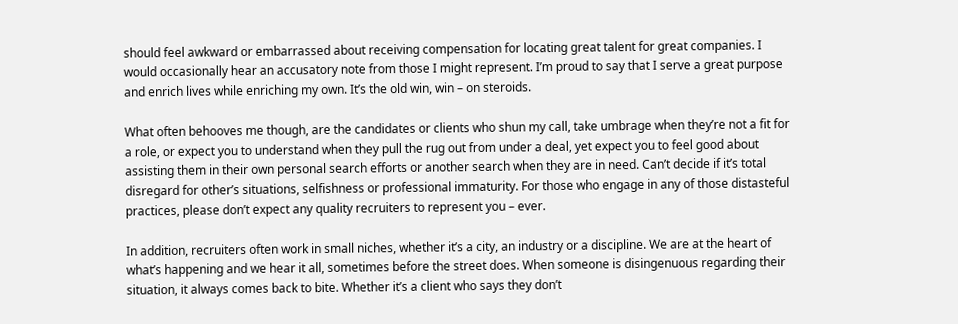should feel awkward or embarrassed about receiving compensation for locating great talent for great companies. I would occasionally hear an accusatory note from those I might represent. I’m proud to say that I serve a great purpose and enrich lives while enriching my own. It’s the old win, win – on steroids.

What often behooves me though, are the candidates or clients who shun my call, take umbrage when they’re not a fit for a role, or expect you to understand when they pull the rug out from under a deal, yet expect you to feel good about assisting them in their own personal search efforts or another search when they are in need. Can’t decide if it’s total disregard for other’s situations, selfishness or professional immaturity. For those who engage in any of those distasteful practices, please don’t expect any quality recruiters to represent you – ever.

In addition, recruiters often work in small niches, whether it’s a city, an industry or a discipline. We are at the heart of what’s happening and we hear it all, sometimes before the street does. When someone is disingenuous regarding their situation, it always comes back to bite. Whether it’s a client who says they don’t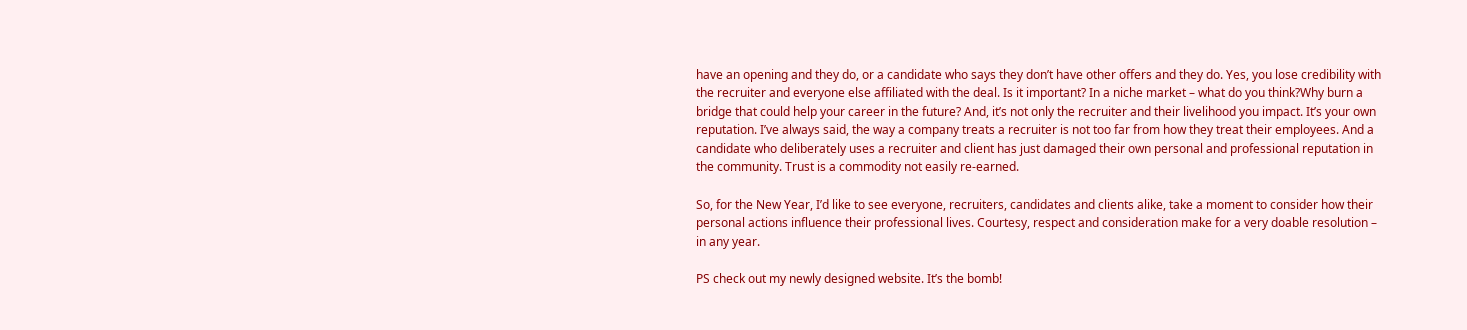have an opening and they do, or a candidate who says they don’t have other offers and they do. Yes, you lose credibility with the recruiter and everyone else affiliated with the deal. Is it important? In a niche market – what do you think?Why burn a bridge that could help your career in the future? And, it’s not only the recruiter and their livelihood you impact. It’s your own reputation. I’ve always said, the way a company treats a recruiter is not too far from how they treat their employees. And a candidate who deliberately uses a recruiter and client has just damaged their own personal and professional reputation in the community. Trust is a commodity not easily re-earned.

So, for the New Year, I’d like to see everyone, recruiters, candidates and clients alike, take a moment to consider how their personal actions influence their professional lives. Courtesy, respect and consideration make for a very doable resolution – in any year.

PS check out my newly designed website. It’s the bomb!